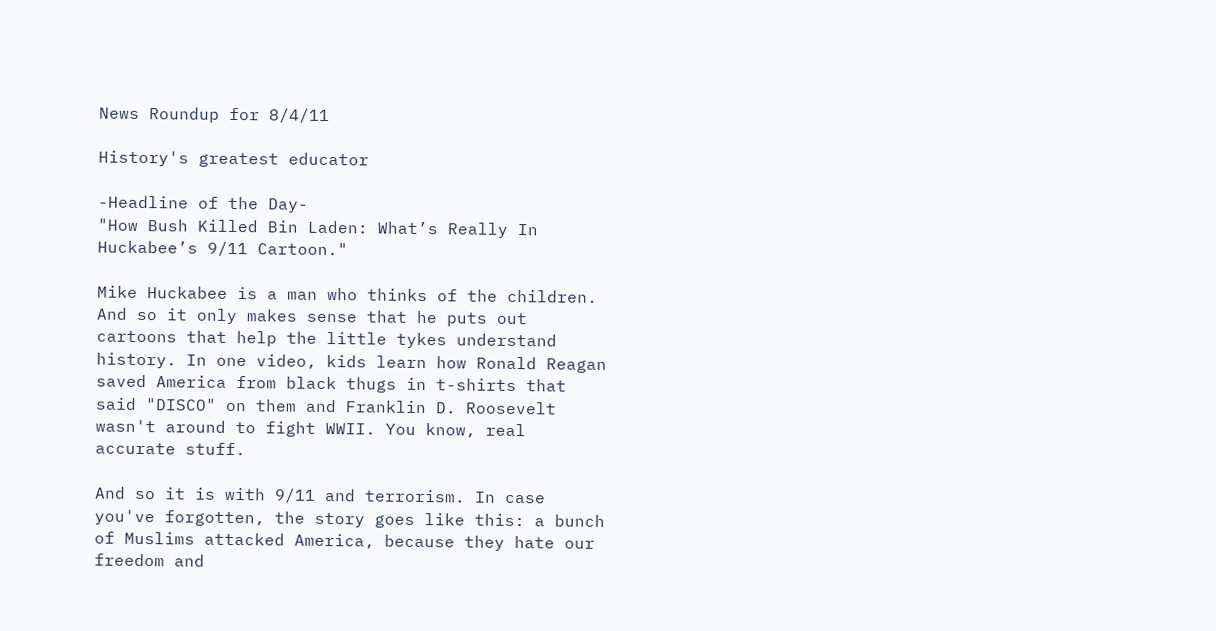News Roundup for 8/4/11

History's greatest educator

-Headline of the Day-
"How Bush Killed Bin Laden: What’s Really In Huckabee’s 9/11 Cartoon."

Mike Huckabee is a man who thinks of the children. And so it only makes sense that he puts out cartoons that help the little tykes understand history. In one video, kids learn how Ronald Reagan saved America from black thugs in t-shirts that said "DISCO" on them and Franklin D. Roosevelt wasn't around to fight WWII. You know, real accurate stuff.

And so it is with 9/11 and terrorism. In case you've forgotten, the story goes like this: a bunch of Muslims attacked America, because they hate our freedom and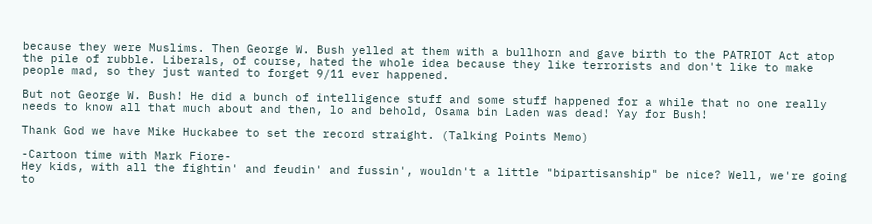because they were Muslims. Then George W. Bush yelled at them with a bullhorn and gave birth to the PATRIOT Act atop the pile of rubble. Liberals, of course, hated the whole idea because they like terrorists and don't like to make people mad, so they just wanted to forget 9/11 ever happened.

But not George W. Bush! He did a bunch of intelligence stuff and some stuff happened for a while that no one really needs to know all that much about and then, lo and behold, Osama bin Laden was dead! Yay for Bush!

Thank God we have Mike Huckabee to set the record straight. (Talking Points Memo)

-Cartoon time with Mark Fiore-
Hey kids, with all the fightin' and feudin' and fussin', wouldn't a little "bipartisanship" be nice? Well, we're going to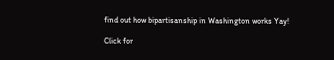find out how bipartisanship in Washington works Yay!

Click for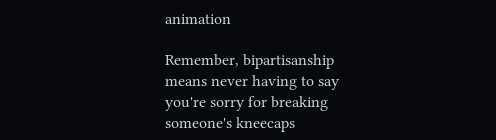animation

Remember, bipartisanship means never having to say you're sorry for breaking someone's kneecaps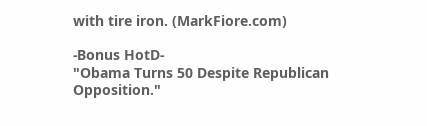with tire iron. (MarkFiore.com)

-Bonus HotD-
"Obama Turns 50 Despite Republican Opposition."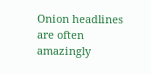Onion headlines are often amazingly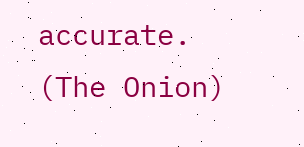accurate. (The Onion)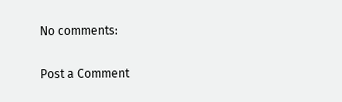No comments:

Post a Comment